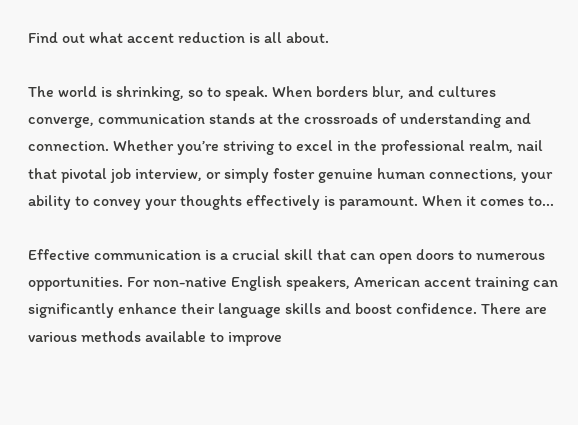Find out what accent reduction is all about.

The world is shrinking, so to speak. When borders blur, and cultures converge, communication stands at the crossroads of understanding and connection. Whether you’re striving to excel in the professional realm, nail that pivotal job interview, or simply foster genuine human connections, your ability to convey your thoughts effectively is paramount. When it comes to...

Effective communication is a crucial skill that can open doors to numerous opportunities. For non-native English speakers, American accent training can significantly enhance their language skills and boost confidence. There are various methods available to improve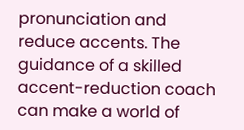pronunciation and reduce accents. The guidance of a skilled accent-reduction coach can make a world of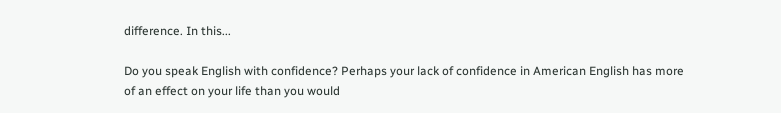difference. In this...

Do you speak English with confidence? Perhaps your lack of confidence in American English has more of an effect on your life than you would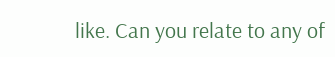like. Can you relate to any of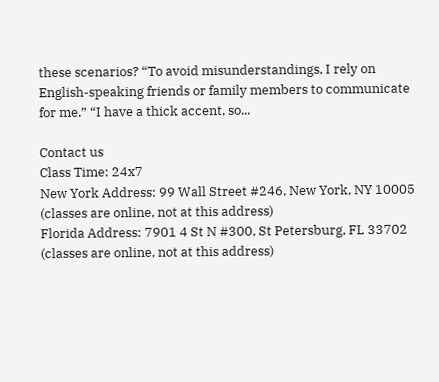these scenarios? “To avoid misunderstandings, I rely on English-speaking friends or family members to communicate for me.” “I have a thick accent, so...

Contact us
Class Time: 24x7
New York Address: 99 Wall Street #246, New York, NY 10005 (classes are online, not at this address)
Florida Address: 7901 4 St N #300, St Petersburg, FL 33702 (classes are online, not at this address)